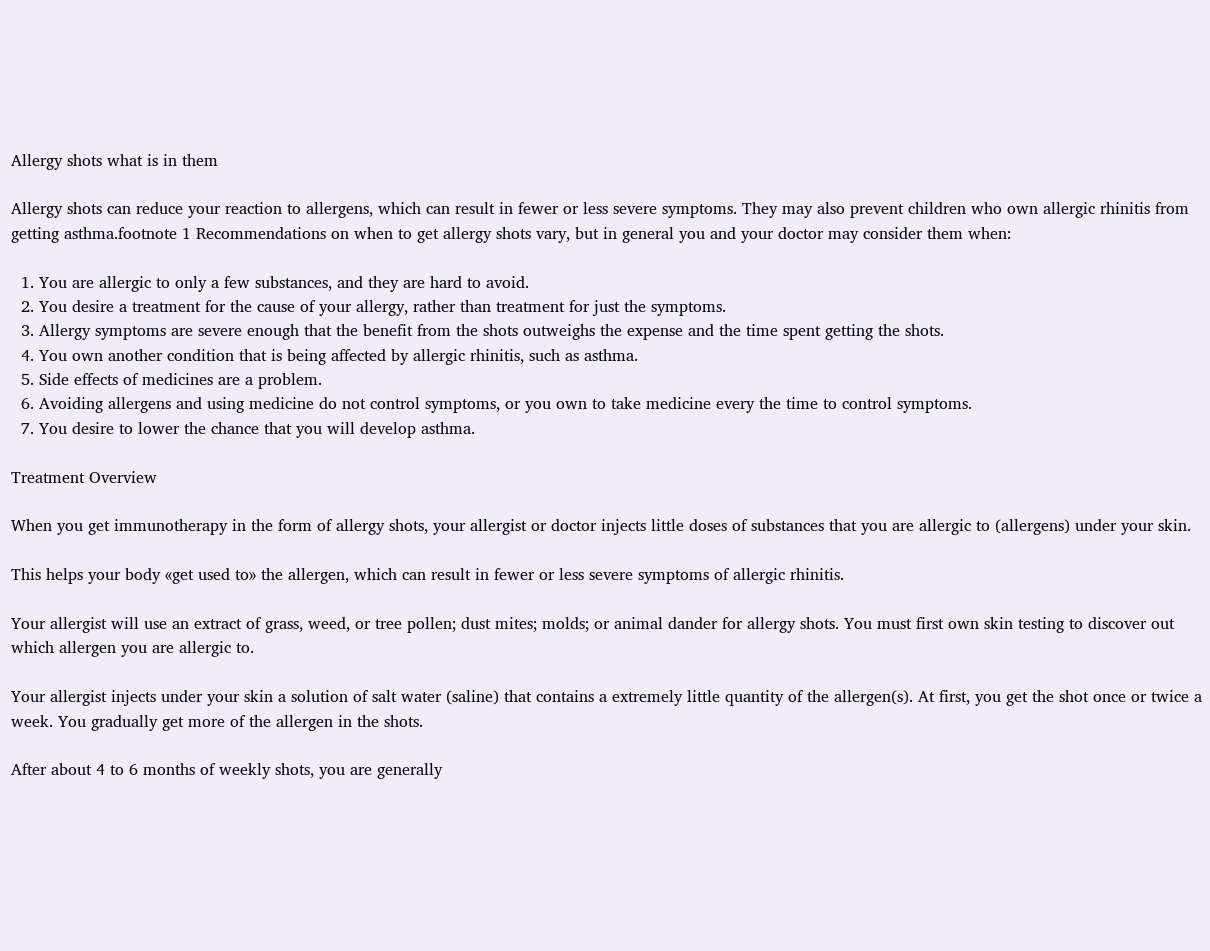Allergy shots what is in them

Allergy shots can reduce your reaction to allergens, which can result in fewer or less severe symptoms. They may also prevent children who own allergic rhinitis from getting asthma.footnote 1 Recommendations on when to get allergy shots vary, but in general you and your doctor may consider them when:

  1. You are allergic to only a few substances, and they are hard to avoid.
  2. You desire a treatment for the cause of your allergy, rather than treatment for just the symptoms.
  3. Allergy symptoms are severe enough that the benefit from the shots outweighs the expense and the time spent getting the shots.
  4. You own another condition that is being affected by allergic rhinitis, such as asthma.
  5. Side effects of medicines are a problem.
  6. Avoiding allergens and using medicine do not control symptoms, or you own to take medicine every the time to control symptoms.
  7. You desire to lower the chance that you will develop asthma.

Treatment Overview

When you get immunotherapy in the form of allergy shots, your allergist or doctor injects little doses of substances that you are allergic to (allergens) under your skin.

This helps your body «get used to» the allergen, which can result in fewer or less severe symptoms of allergic rhinitis.

Your allergist will use an extract of grass, weed, or tree pollen; dust mites; molds; or animal dander for allergy shots. You must first own skin testing to discover out which allergen you are allergic to.

Your allergist injects under your skin a solution of salt water (saline) that contains a extremely little quantity of the allergen(s). At first, you get the shot once or twice a week. You gradually get more of the allergen in the shots.

After about 4 to 6 months of weekly shots, you are generally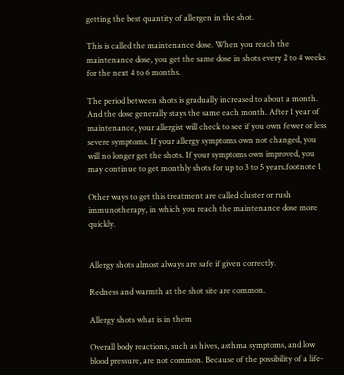getting the best quantity of allergen in the shot.

This is called the maintenance dose. When you reach the maintenance dose, you get the same dose in shots every 2 to 4 weeks for the next 4 to 6 months.

The period between shots is gradually increased to about a month. And the dose generally stays the same each month. After 1 year of maintenance, your allergist will check to see if you own fewer or less severe symptoms. If your allergy symptoms own not changed, you will no longer get the shots. If your symptoms own improved, you may continue to get monthly shots for up to 3 to 5 years.footnote 1

Other ways to get this treatment are called cluster or rush immunotherapy, in which you reach the maintenance dose more quickly.


Allergy shots almost always are safe if given correctly.

Redness and warmth at the shot site are common.

Allergy shots what is in them

Overall body reactions, such as hives, asthma symptoms, and low blood pressure, are not common. Because of the possibility of a life-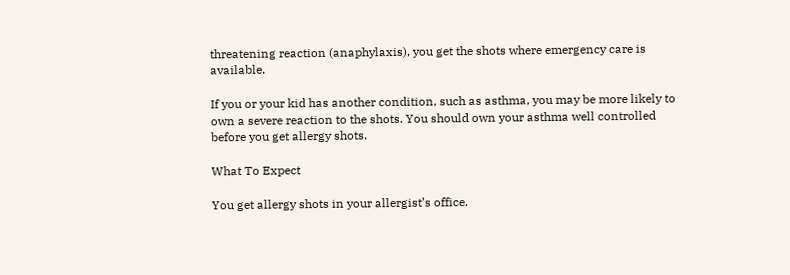threatening reaction (anaphylaxis), you get the shots where emergency care is available.

If you or your kid has another condition, such as asthma, you may be more likely to own a severe reaction to the shots. You should own your asthma well controlled before you get allergy shots.

What To Expect

You get allergy shots in your allergist’s office.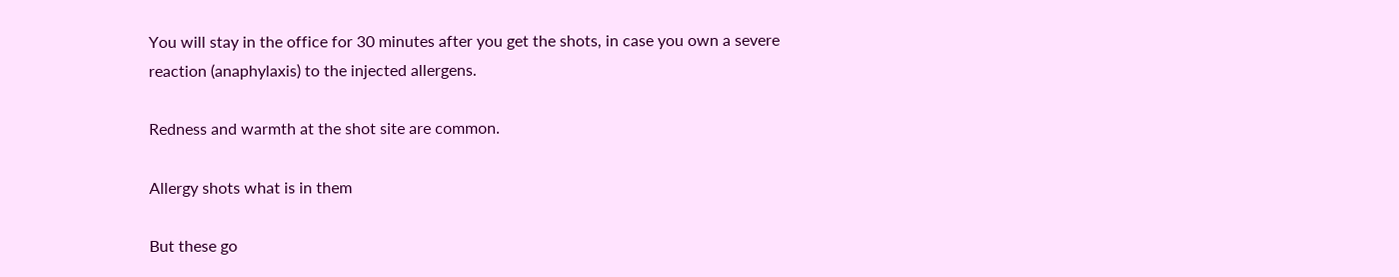You will stay in the office for 30 minutes after you get the shots, in case you own a severe reaction (anaphylaxis) to the injected allergens.

Redness and warmth at the shot site are common.

Allergy shots what is in them

But these go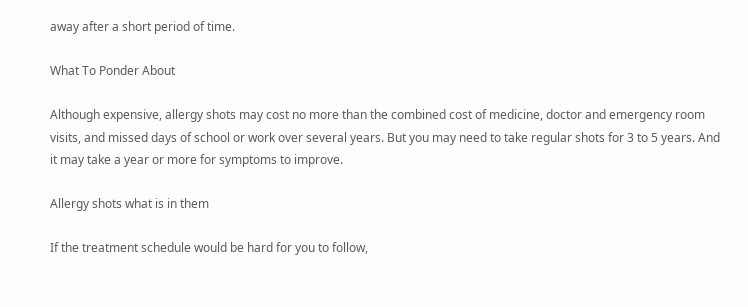away after a short period of time.

What To Ponder About

Although expensive, allergy shots may cost no more than the combined cost of medicine, doctor and emergency room visits, and missed days of school or work over several years. But you may need to take regular shots for 3 to 5 years. And it may take a year or more for symptoms to improve.

Allergy shots what is in them

If the treatment schedule would be hard for you to follow,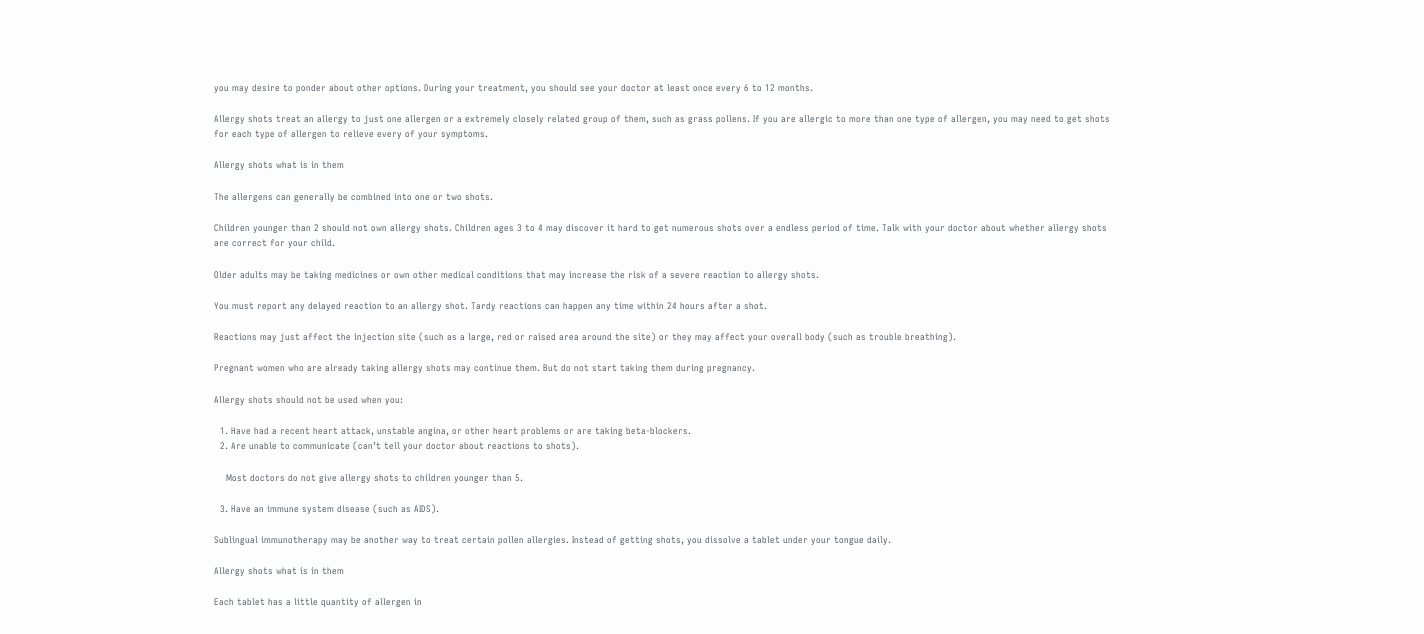you may desire to ponder about other options. During your treatment, you should see your doctor at least once every 6 to 12 months.

Allergy shots treat an allergy to just one allergen or a extremely closely related group of them, such as grass pollens. If you are allergic to more than one type of allergen, you may need to get shots for each type of allergen to relieve every of your symptoms.

Allergy shots what is in them

The allergens can generally be combined into one or two shots.

Children younger than 2 should not own allergy shots. Children ages 3 to 4 may discover it hard to get numerous shots over a endless period of time. Talk with your doctor about whether allergy shots are correct for your child.

Older adults may be taking medicines or own other medical conditions that may increase the risk of a severe reaction to allergy shots.

You must report any delayed reaction to an allergy shot. Tardy reactions can happen any time within 24 hours after a shot.

Reactions may just affect the injection site (such as a large, red or raised area around the site) or they may affect your overall body (such as trouble breathing).

Pregnant women who are already taking allergy shots may continue them. But do not start taking them during pregnancy.

Allergy shots should not be used when you:

  1. Have had a recent heart attack, unstable angina, or other heart problems or are taking beta-blockers.
  2. Are unable to communicate (can’t tell your doctor about reactions to shots).

    Most doctors do not give allergy shots to children younger than 5.

  3. Have an immune system disease (such as AIDS).

Sublingual immunotherapy may be another way to treat certain pollen allergies. Instead of getting shots, you dissolve a tablet under your tongue daily.

Allergy shots what is in them

Each tablet has a little quantity of allergen in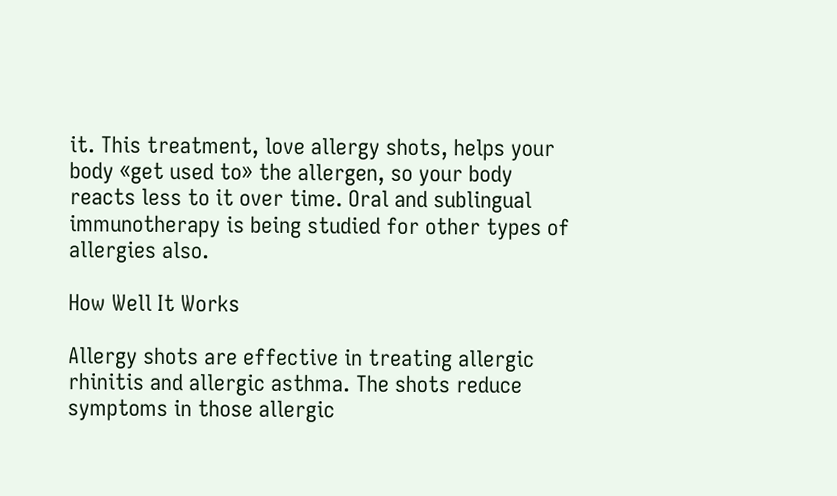it. This treatment, love allergy shots, helps your body «get used to» the allergen, so your body reacts less to it over time. Oral and sublingual immunotherapy is being studied for other types of allergies also.

How Well It Works

Allergy shots are effective in treating allergic rhinitis and allergic asthma. The shots reduce symptoms in those allergic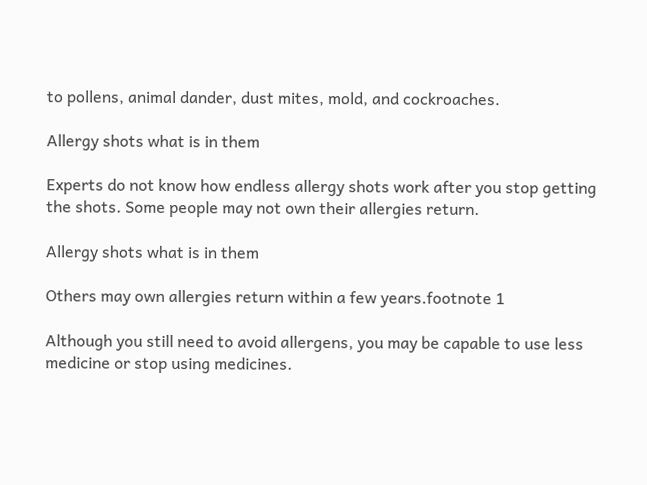to pollens, animal dander, dust mites, mold, and cockroaches.

Allergy shots what is in them

Experts do not know how endless allergy shots work after you stop getting the shots. Some people may not own their allergies return.

Allergy shots what is in them

Others may own allergies return within a few years.footnote 1

Although you still need to avoid allergens, you may be capable to use less medicine or stop using medicines.